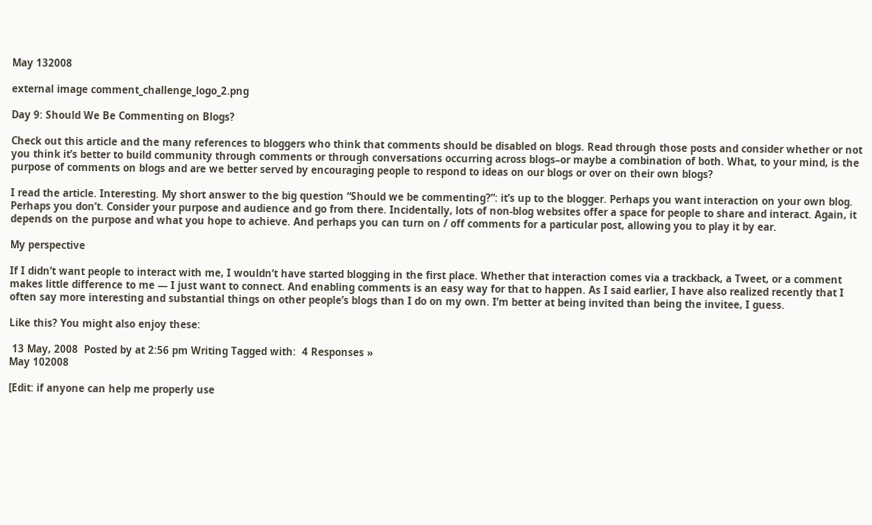May 132008

external image comment_challenge_logo_2.png

Day 9: Should We Be Commenting on Blogs?

Check out this article and the many references to bloggers who think that comments should be disabled on blogs. Read through those posts and consider whether or not you think it’s better to build community through comments or through conversations occurring across blogs–or maybe a combination of both. What, to your mind, is the purpose of comments on blogs and are we better served by encouraging people to respond to ideas on our blogs or over on their own blogs?

I read the article. Interesting. My short answer to the big question “Should we be commenting?”: it’s up to the blogger. Perhaps you want interaction on your own blog. Perhaps you don’t. Consider your purpose and audience and go from there. Incidentally, lots of non-blog websites offer a space for people to share and interact. Again, it depends on the purpose and what you hope to achieve. And perhaps you can turn on / off comments for a particular post, allowing you to play it by ear.

My perspective

If I didn’t want people to interact with me, I wouldn’t have started blogging in the first place. Whether that interaction comes via a trackback, a Tweet, or a comment makes little difference to me — I just want to connect. And enabling comments is an easy way for that to happen. As I said earlier, I have also realized recently that I often say more interesting and substantial things on other people’s blogs than I do on my own. I’m better at being invited than being the invitee, I guess.

Like this? You might also enjoy these:

 13 May, 2008  Posted by at 2:56 pm Writing Tagged with:  4 Responses »
May 102008

[Edit: if anyone can help me properly use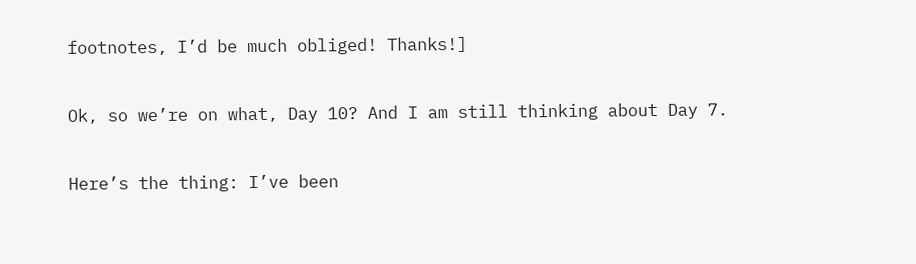footnotes, I’d be much obliged! Thanks!]

Ok, so we’re on what, Day 10? And I am still thinking about Day 7.

Here’s the thing: I’ve been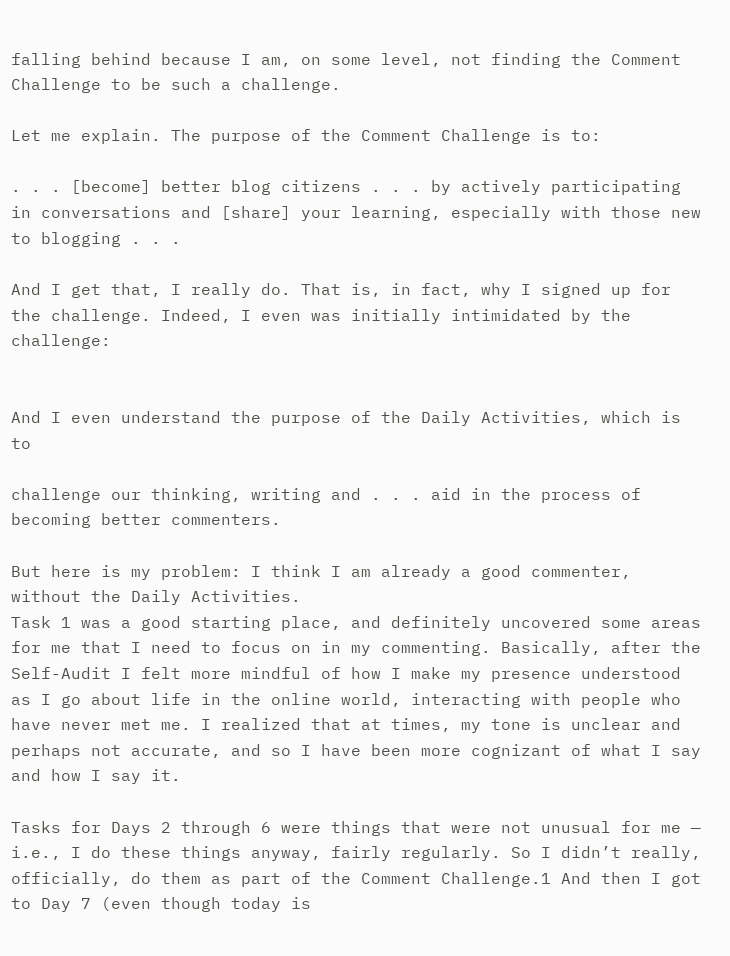falling behind because I am, on some level, not finding the Comment Challenge to be such a challenge.

Let me explain. The purpose of the Comment Challenge is to:

. . . [become] better blog citizens . . . by actively participating in conversations and [share] your learning, especially with those new to blogging . . .

And I get that, I really do. That is, in fact, why I signed up for the challenge. Indeed, I even was initially intimidated by the challenge:


And I even understand the purpose of the Daily Activities, which is to

challenge our thinking, writing and . . . aid in the process of becoming better commenters.

But here is my problem: I think I am already a good commenter, without the Daily Activities.
Task 1 was a good starting place, and definitely uncovered some areas for me that I need to focus on in my commenting. Basically, after the Self-Audit I felt more mindful of how I make my presence understood as I go about life in the online world, interacting with people who have never met me. I realized that at times, my tone is unclear and perhaps not accurate, and so I have been more cognizant of what I say and how I say it.

Tasks for Days 2 through 6 were things that were not unusual for me — i.e., I do these things anyway, fairly regularly. So I didn’t really, officially, do them as part of the Comment Challenge.1 And then I got to Day 7 (even though today is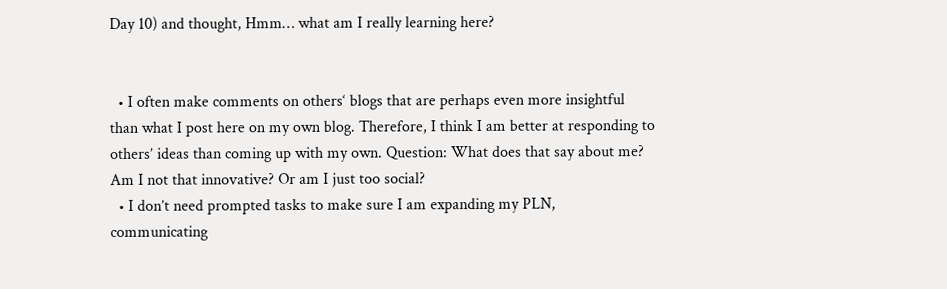Day 10) and thought, Hmm… what am I really learning here?


  • I often make comments on others‘ blogs that are perhaps even more insightful than what I post here on my own blog. Therefore, I think I am better at responding to others’ ideas than coming up with my own. Question: What does that say about me? Am I not that innovative? Or am I just too social?
  • I don’t need prompted tasks to make sure I am expanding my PLN, communicating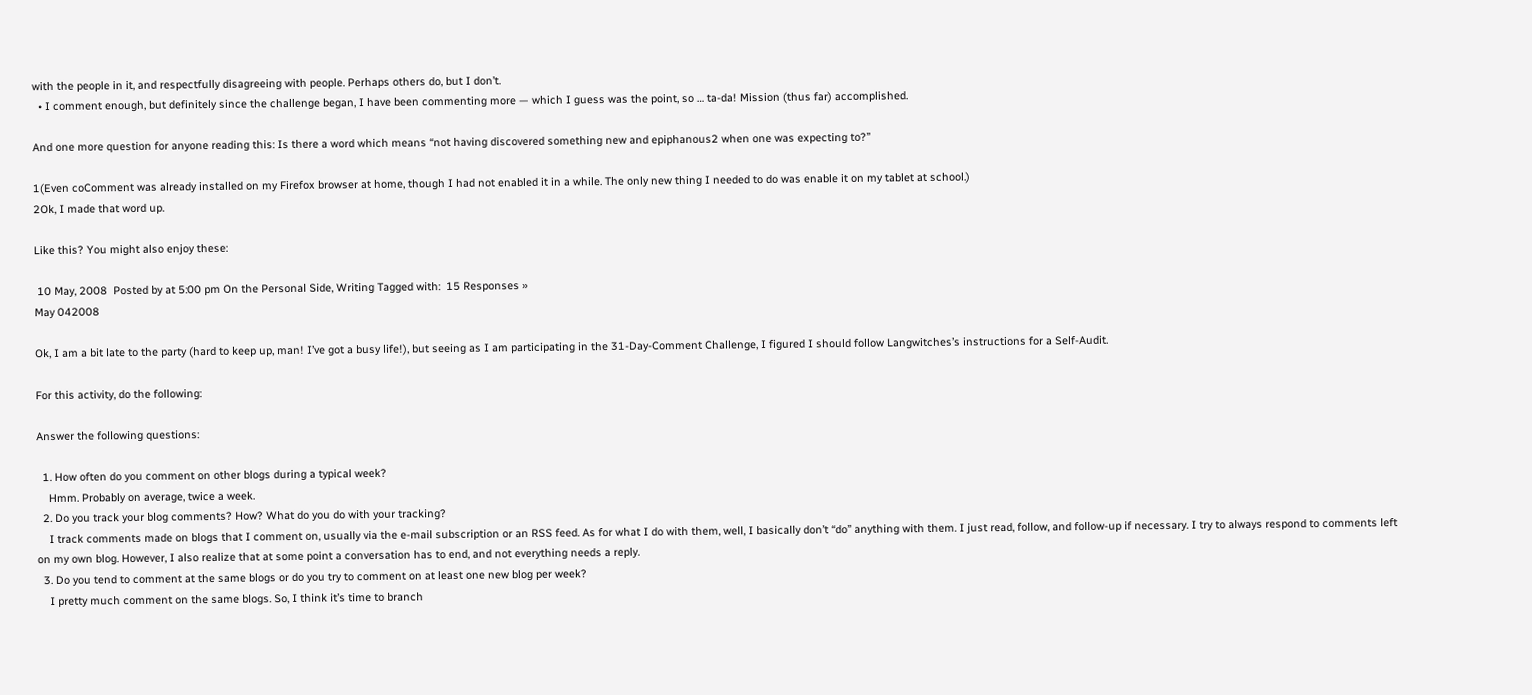with the people in it, and respectfully disagreeing with people. Perhaps others do, but I don’t.
  • I comment enough, but definitely since the challenge began, I have been commenting more — which I guess was the point, so … ta-da! Mission (thus far) accomplished.

And one more question for anyone reading this: Is there a word which means “not having discovered something new and epiphanous2 when one was expecting to?”

1(Even coComment was already installed on my Firefox browser at home, though I had not enabled it in a while. The only new thing I needed to do was enable it on my tablet at school.)
2Ok, I made that word up.

Like this? You might also enjoy these:

 10 May, 2008  Posted by at 5:00 pm On the Personal Side, Writing Tagged with:  15 Responses »
May 042008

Ok, I am a bit late to the party (hard to keep up, man! I’ve got a busy life!), but seeing as I am participating in the 31-Day-Comment Challenge, I figured I should follow Langwitches’s instructions for a Self-Audit.

For this activity, do the following:

Answer the following questions:

  1. How often do you comment on other blogs during a typical week?
    Hmm. Probably on average, twice a week.
  2. Do you track your blog comments? How? What do you do with your tracking?
    I track comments made on blogs that I comment on, usually via the e-mail subscription or an RSS feed. As for what I do with them, well, I basically don’t “do” anything with them. I just read, follow, and follow-up if necessary. I try to always respond to comments left on my own blog. However, I also realize that at some point a conversation has to end, and not everything needs a reply.
  3. Do you tend to comment at the same blogs or do you try to comment on at least one new blog per week?
    I pretty much comment on the same blogs. So, I think it’s time to branch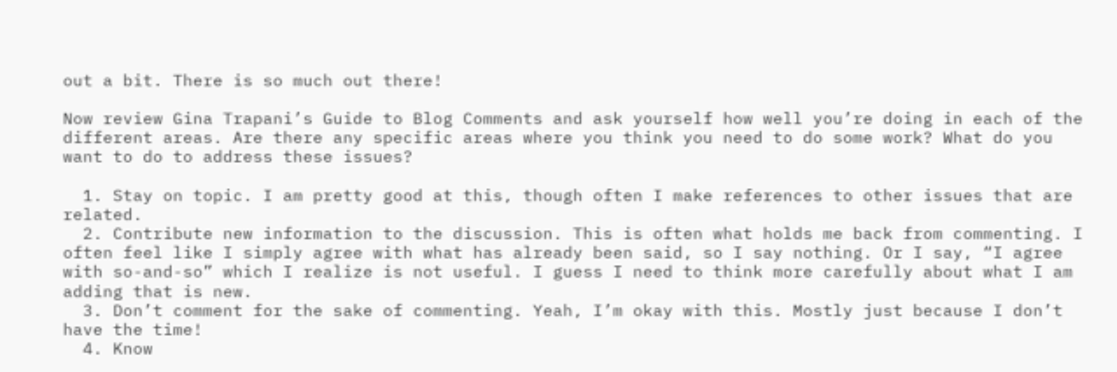out a bit. There is so much out there!

Now review Gina Trapani’s Guide to Blog Comments and ask yourself how well you’re doing in each of the different areas. Are there any specific areas where you think you need to do some work? What do you want to do to address these issues?

  1. Stay on topic. I am pretty good at this, though often I make references to other issues that are related.
  2. Contribute new information to the discussion. This is often what holds me back from commenting. I often feel like I simply agree with what has already been said, so I say nothing. Or I say, “I agree with so-and-so” which I realize is not useful. I guess I need to think more carefully about what I am adding that is new.
  3. Don’t comment for the sake of commenting. Yeah, I’m okay with this. Mostly just because I don’t have the time!
  4. Know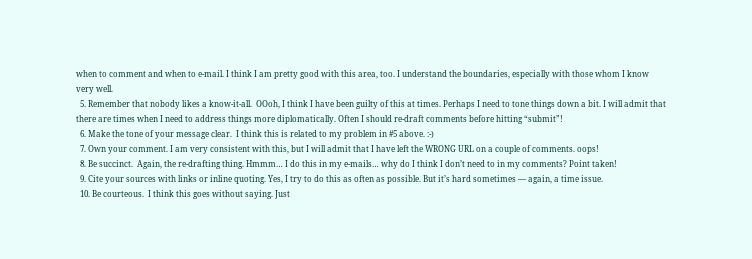when to comment and when to e-mail. I think I am pretty good with this area, too. I understand the boundaries, especially with those whom I know very well.
  5. Remember that nobody likes a know-it-all.  OOoh, I think I have been guilty of this at times. Perhaps I need to tone things down a bit. I will admit that there are times when I need to address things more diplomatically. Often I should re-draft comments before hitting “submit”!
  6. Make the tone of your message clear.  I think this is related to my problem in #5 above. :-)
  7. Own your comment. I am very consistent with this, but I will admit that I have left the WRONG URL on a couple of comments. oops!
  8. Be succinct.  Again, the re-drafting thing. Hmmm… I do this in my e-mails… why do I think I don’t need to in my comments? Point taken!
  9. Cite your sources with links or inline quoting. Yes, I try to do this as often as possible. But it’s hard sometimes — again, a time issue.
  10. Be courteous.  I think this goes without saying. Just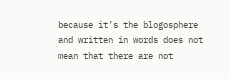because it’s the blogosphere and written in words does not mean that there are not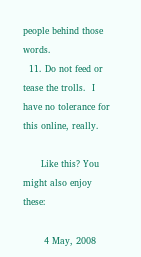people behind those words.
  11. Do not feed or tease the trolls.  I have no tolerance for this online, really.

      Like this? You might also enjoy these:

       4 May, 2008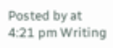Posted by at 4:21 pm Writing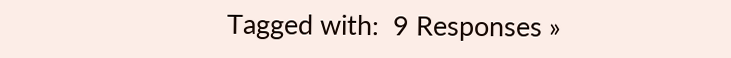Tagged with:  9 Responses »